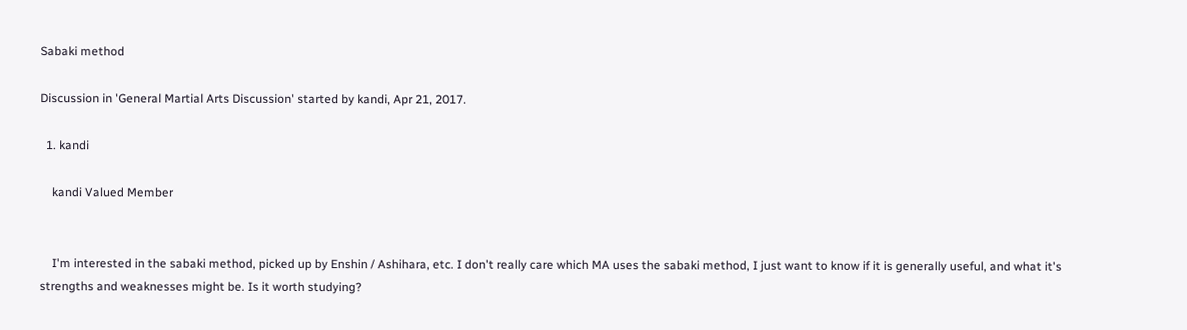Sabaki method

Discussion in 'General Martial Arts Discussion' started by kandi, Apr 21, 2017.

  1. kandi

    kandi Valued Member


    I'm interested in the sabaki method, picked up by Enshin / Ashihara, etc. I don't really care which MA uses the sabaki method, I just want to know if it is generally useful, and what it's strengths and weaknesses might be. Is it worth studying?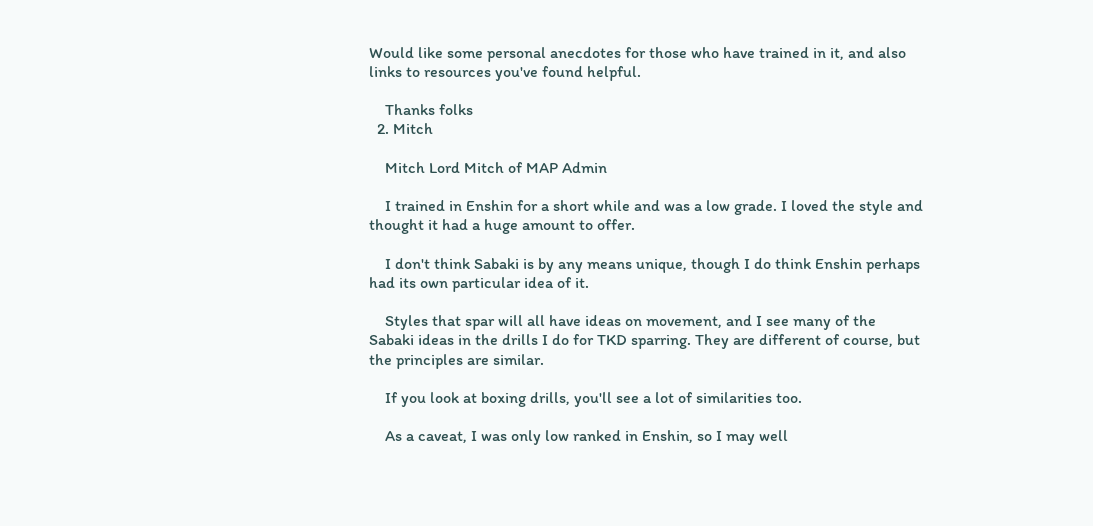Would like some personal anecdotes for those who have trained in it, and also links to resources you've found helpful.

    Thanks folks
  2. Mitch

    Mitch Lord Mitch of MAP Admin

    I trained in Enshin for a short while and was a low grade. I loved the style and thought it had a huge amount to offer.

    I don't think Sabaki is by any means unique, though I do think Enshin perhaps had its own particular idea of it.

    Styles that spar will all have ideas on movement, and I see many of the Sabaki ideas in the drills I do for TKD sparring. They are different of course, but the principles are similar.

    If you look at boxing drills, you'll see a lot of similarities too.

    As a caveat, I was only low ranked in Enshin, so I may well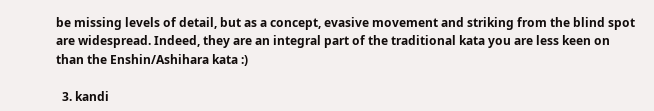be missing levels of detail, but as a concept, evasive movement and striking from the blind spot are widespread. Indeed, they are an integral part of the traditional kata you are less keen on than the Enshin/Ashihara kata :)

  3. kandi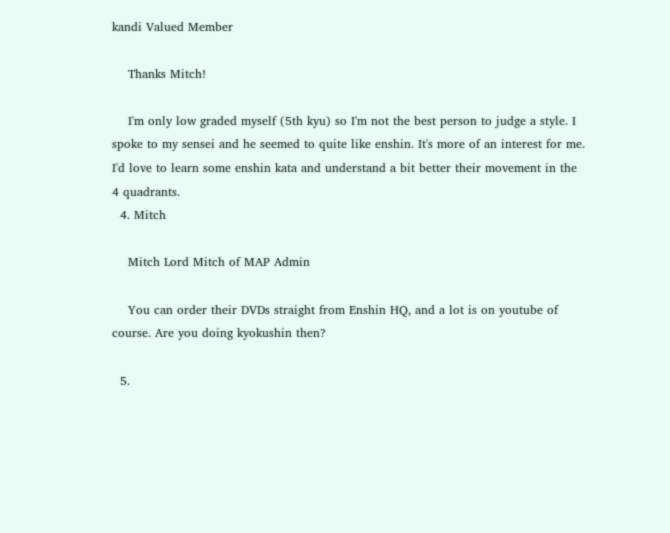kandi Valued Member

    Thanks Mitch!

    I'm only low graded myself (5th kyu) so I'm not the best person to judge a style. I spoke to my sensei and he seemed to quite like enshin. It's more of an interest for me. I'd love to learn some enshin kata and understand a bit better their movement in the 4 quadrants.
  4. Mitch

    Mitch Lord Mitch of MAP Admin

    You can order their DVDs straight from Enshin HQ, and a lot is on youtube of course. Are you doing kyokushin then?

  5.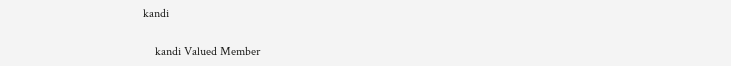kandi

    kandi Valued Member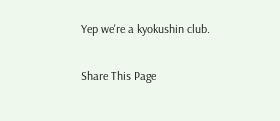Yep we're a kyokushin club.

Share This Page